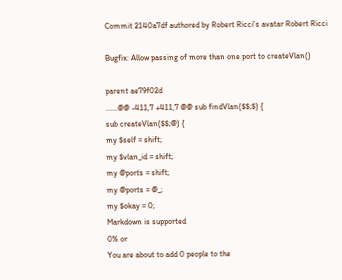Commit 2140a7df authored by Robert Ricci's avatar Robert Ricci

Bugfix: Allow passing of more than one port to createVlan()

parent ae79f02d
......@@ -411,7 +411,7 @@ sub findVlan($$;$) {
sub createVlan($$;@) {
my $self = shift;
my $vlan_id = shift;
my @ports = shift;
my @ports = @_;
my $okay = 0;
Markdown is supported
0% or
You are about to add 0 people to the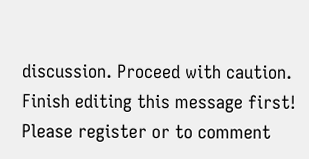discussion. Proceed with caution.
Finish editing this message first!
Please register or to comment